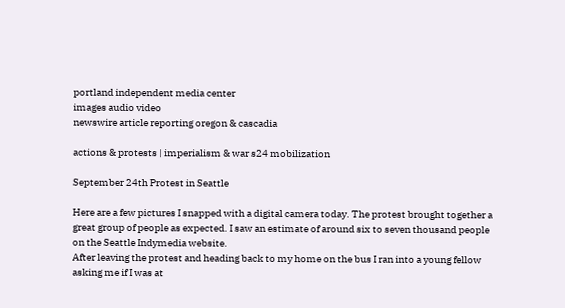portland independent media center
images audio video
newswire article reporting oregon & cascadia

actions & protests | imperialism & war s24 mobilization

September 24th Protest in Seattle

Here are a few pictures I snapped with a digital camera today. The protest brought together a great group of people as expected. I saw an estimate of around six to seven thousand people on the Seattle Indymedia website.
After leaving the protest and heading back to my home on the bus I ran into a young fellow asking me if I was at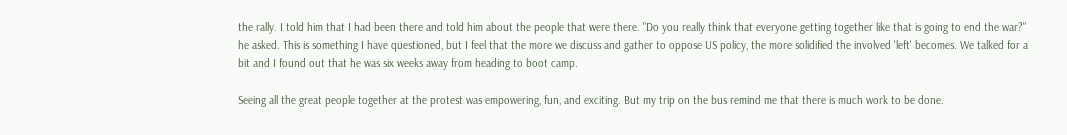the rally. I told him that I had been there and told him about the people that were there. "Do you really think that everyone getting together like that is going to end the war?" he asked. This is something I have questioned, but I feel that the more we discuss and gather to oppose US policy, the more solidified the involved 'left' becomes. We talked for a bit and I found out that he was six weeks away from heading to boot camp.

Seeing all the great people together at the protest was empowering, fun, and exciting. But my trip on the bus remind me that there is much work to be done.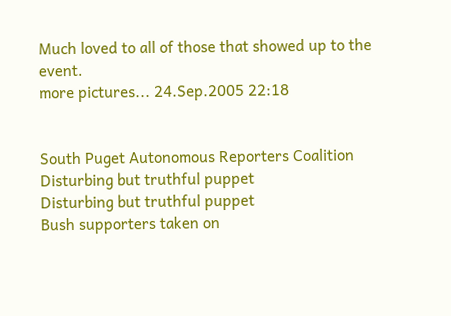Much loved to all of those that showed up to the event.
more pictures... 24.Sep.2005 22:18


South Puget Autonomous Reporters Coalition
Disturbing but truthful puppet
Disturbing but truthful puppet
Bush supporters taken on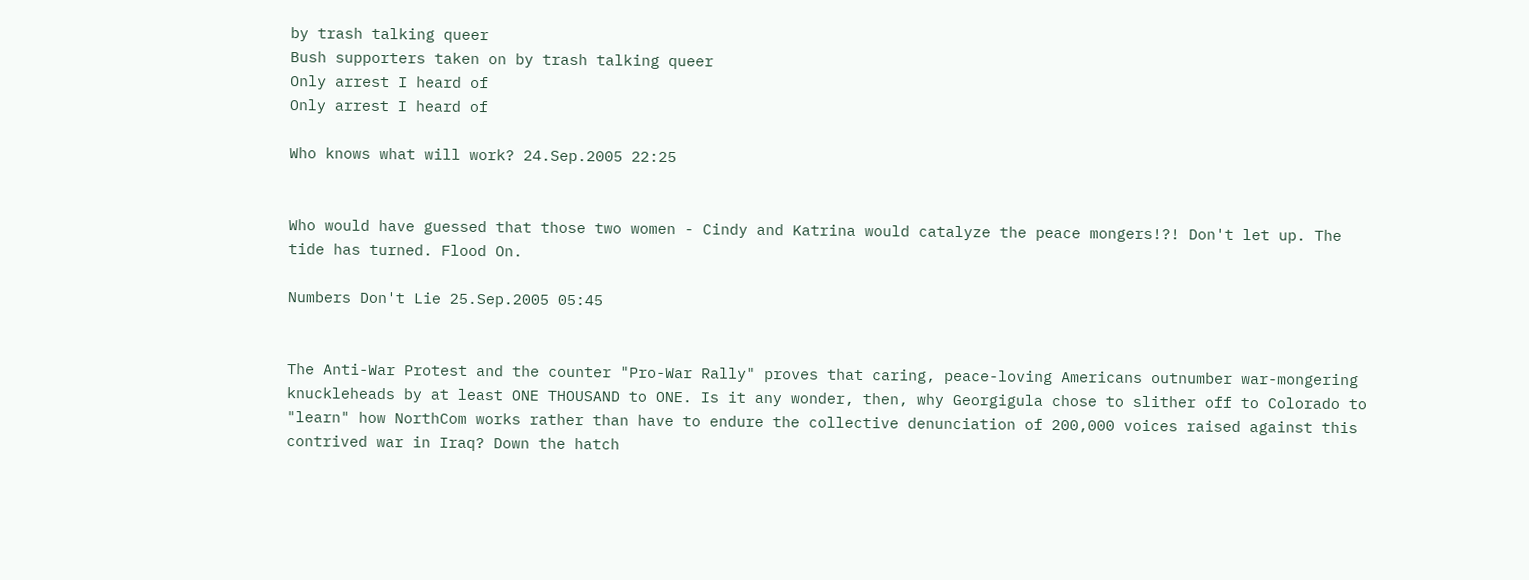by trash talking queer
Bush supporters taken on by trash talking queer
Only arrest I heard of
Only arrest I heard of

Who knows what will work? 24.Sep.2005 22:25


Who would have guessed that those two women - Cindy and Katrina would catalyze the peace mongers!?! Don't let up. The tide has turned. Flood On.

Numbers Don't Lie 25.Sep.2005 05:45


The Anti-War Protest and the counter "Pro-War Rally" proves that caring, peace-loving Americans outnumber war-mongering knuckleheads by at least ONE THOUSAND to ONE. Is it any wonder, then, why Georgigula chose to slither off to Colorado to "learn" how NorthCom works rather than have to endure the collective denunciation of 200,000 voices raised against this contrived war in Iraq? Down the hatch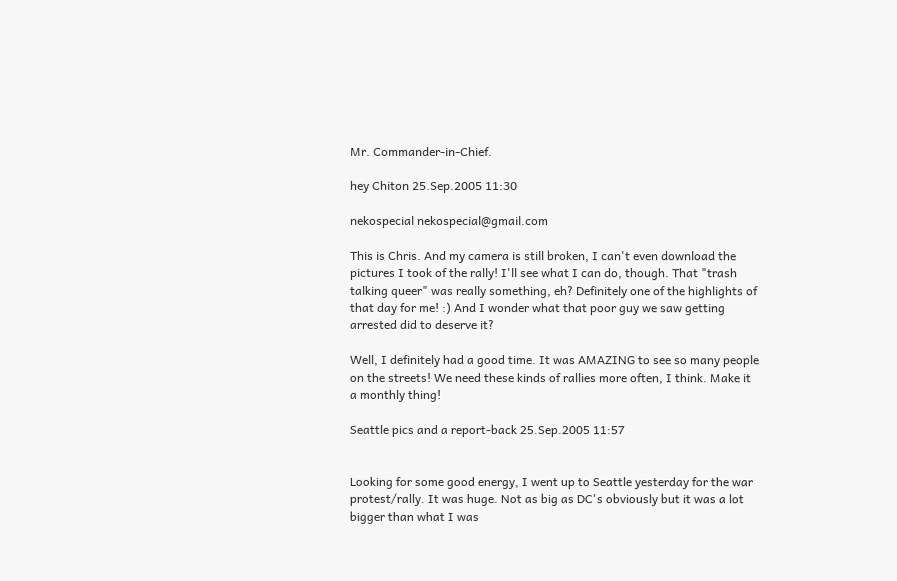Mr. Commander-in-Chief.

hey Chiton 25.Sep.2005 11:30

nekospecial nekospecial@gmail.com

This is Chris. And my camera is still broken, I can't even download the pictures I took of the rally! I'll see what I can do, though. That "trash talking queer" was really something, eh? Definitely one of the highlights of that day for me! :) And I wonder what that poor guy we saw getting arrested did to deserve it?

Well, I definitely had a good time. It was AMAZING to see so many people on the streets! We need these kinds of rallies more often, I think. Make it a monthly thing!

Seattle pics and a report-back 25.Sep.2005 11:57


Looking for some good energy, I went up to Seattle yesterday for the war protest/rally. It was huge. Not as big as DC's obviously but it was a lot bigger than what I was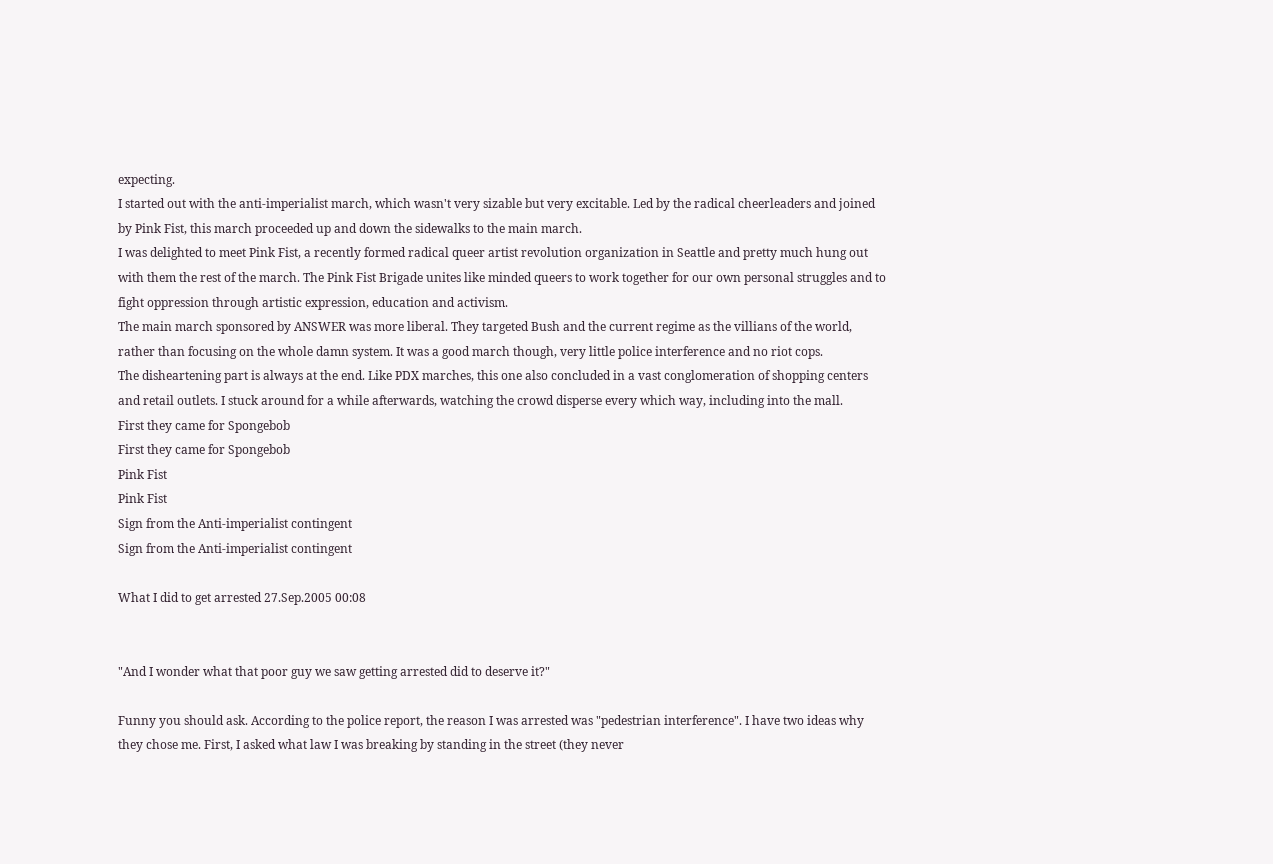expecting.
I started out with the anti-imperialist march, which wasn't very sizable but very excitable. Led by the radical cheerleaders and joined by Pink Fist, this march proceeded up and down the sidewalks to the main march.
I was delighted to meet Pink Fist, a recently formed radical queer artist revolution organization in Seattle and pretty much hung out with them the rest of the march. The Pink Fist Brigade unites like minded queers to work together for our own personal struggles and to fight oppression through artistic expression, education and activism.
The main march sponsored by ANSWER was more liberal. They targeted Bush and the current regime as the villians of the world, rather than focusing on the whole damn system. It was a good march though, very little police interference and no riot cops.
The disheartening part is always at the end. Like PDX marches, this one also concluded in a vast conglomeration of shopping centers and retail outlets. I stuck around for a while afterwards, watching the crowd disperse every which way, including into the mall.
First they came for Spongebob
First they came for Spongebob
Pink Fist
Pink Fist
Sign from the Anti-imperialist contingent
Sign from the Anti-imperialist contingent

What I did to get arrested 27.Sep.2005 00:08


"And I wonder what that poor guy we saw getting arrested did to deserve it?"

Funny you should ask. According to the police report, the reason I was arrested was "pedestrian interference". I have two ideas why they chose me. First, I asked what law I was breaking by standing in the street (they never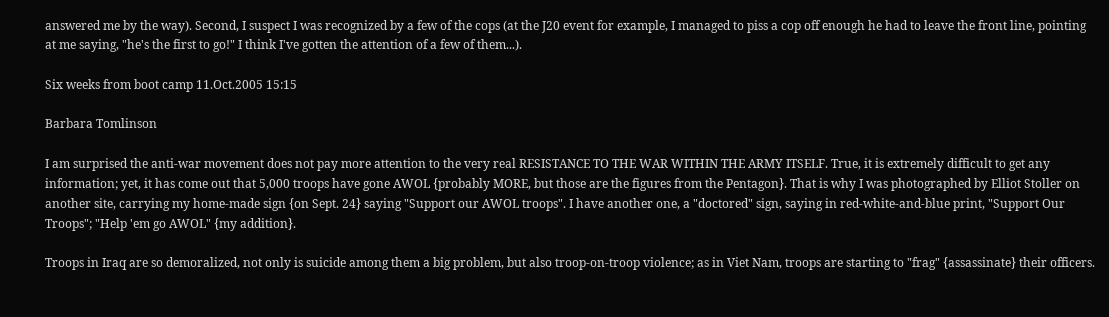answered me by the way). Second, I suspect I was recognized by a few of the cops (at the J20 event for example, I managed to piss a cop off enough he had to leave the front line, pointing at me saying, "he's the first to go!" I think I've gotten the attention of a few of them...).

Six weeks from boot camp 11.Oct.2005 15:15

Barbara Tomlinson

I am surprised the anti-war movement does not pay more attention to the very real RESISTANCE TO THE WAR WITHIN THE ARMY ITSELF. True, it is extremely difficult to get any information; yet, it has come out that 5,000 troops have gone AWOL {probably MORE, but those are the figures from the Pentagon}. That is why I was photographed by Elliot Stoller on another site, carrying my home-made sign {on Sept. 24} saying "Support our AWOL troops". I have another one, a "doctored" sign, saying in red-white-and-blue print, "Support Our Troops"; "Help 'em go AWOL" {my addition}.

Troops in Iraq are so demoralized, not only is suicide among them a big problem, but also troop-on-troop violence; as in Viet Nam, troops are starting to "frag" {assassinate} their officers.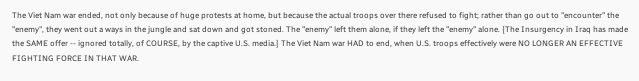The Viet Nam war ended, not only because of huge protests at home, but because the actual troops over there refused to fight; rather than go out to "encounter" the "enemy", they went out a ways in the jungle and sat down and got stoned. The "enemy" left them alone, if they left the "enemy" alone. {The Insurgency in Iraq has made the SAME offer -- ignored totally, of COURSE, by the captive U.S. media.} The Viet Nam war HAD to end, when U.S. troops effectively were NO LONGER AN EFFECTIVE FIGHTING FORCE IN THAT WAR.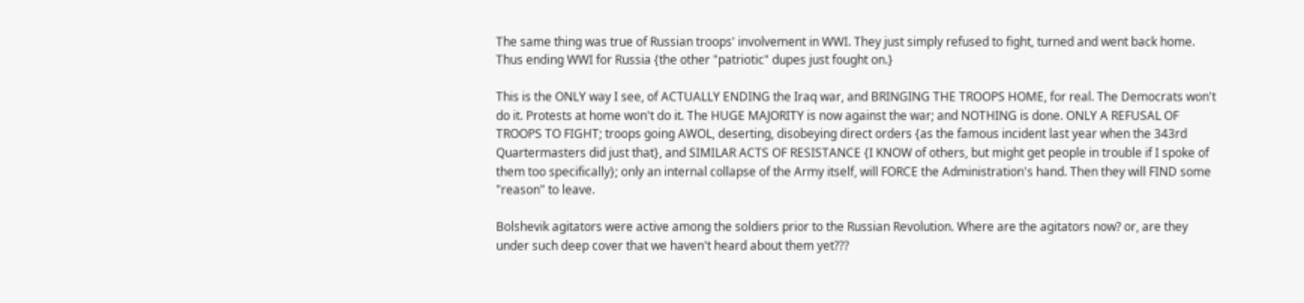The same thing was true of Russian troops' involvement in WWI. They just simply refused to fight, turned and went back home. Thus ending WWI for Russia {the other "patriotic" dupes just fought on.}

This is the ONLY way I see, of ACTUALLY ENDING the Iraq war, and BRINGING THE TROOPS HOME, for real. The Democrats won't do it. Protests at home won't do it. The HUGE MAJORITY is now against the war; and NOTHING is done. ONLY A REFUSAL OF TROOPS TO FIGHT; troops going AWOL, deserting, disobeying direct orders {as the famous incident last year when the 343rd Quartermasters did just that}, and SIMILAR ACTS OF RESISTANCE {I KNOW of others, but might get people in trouble if I spoke of them too specifically}; only an internal collapse of the Army itself, will FORCE the Administration's hand. Then they will FIND some "reason" to leave.

Bolshevik agitators were active among the soldiers prior to the Russian Revolution. Where are the agitators now? or, are they under such deep cover that we haven't heard about them yet???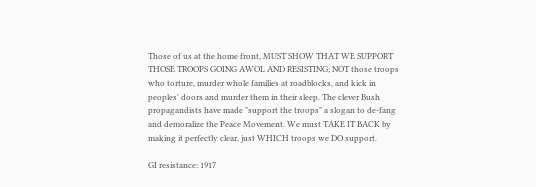Those of us at the home front, MUST SHOW THAT WE SUPPORT THOSE TROOPS GOING AWOL AND RESISTING; NOT those troops who torture, murder whole families at roadblocks, and kick in peoples' doors and murder them in their sleep. The clever Bush propagandists have made "support the troops" a slogan to de-fang and demoralize the Peace Movement. We must TAKE IT BACK by making it perfectly clear, just WHICH troops we DO support.

GI resistance: 1917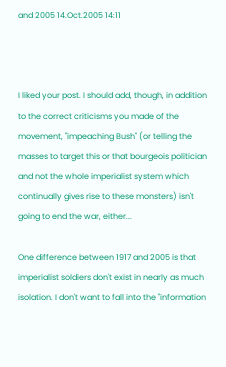and 2005 14.Oct.2005 14:11



I liked your post. I should add, though, in addition to the correct criticisms you made of the movement, "impeaching Bush" (or telling the masses to target this or that bourgeois politician and not the whole imperialist system which continually gives rise to these monsters) isn't going to end the war, either...

One difference between 1917 and 2005 is that imperialist soldiers don't exist in nearly as much isolation. I don't want to fall into the "information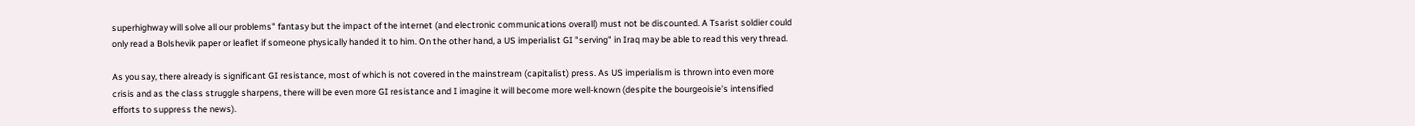superhighway will solve all our problems" fantasy but the impact of the internet (and electronic communications overall) must not be discounted. A Tsarist soldier could only read a Bolshevik paper or leaflet if someone physically handed it to him. On the other hand, a US imperialist GI "serving" in Iraq may be able to read this very thread.

As you say, there already is significant GI resistance, most of which is not covered in the mainstream (capitalist) press. As US imperialism is thrown into even more crisis and as the class struggle sharpens, there will be even more GI resistance and I imagine it will become more well-known (despite the bourgeoisie's intensified efforts to suppress the news).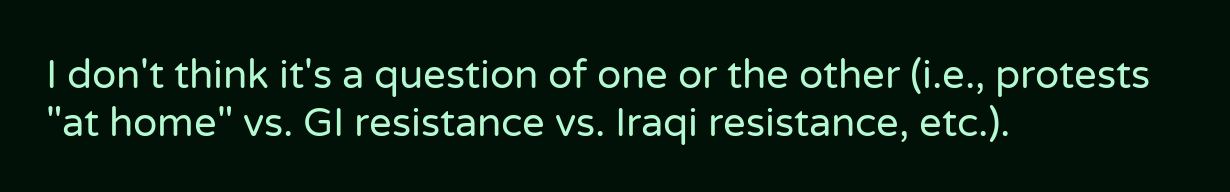I don't think it's a question of one or the other (i.e., protests "at home" vs. GI resistance vs. Iraqi resistance, etc.).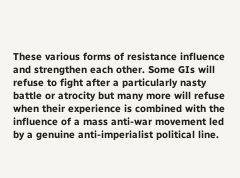These various forms of resistance influence and strengthen each other. Some GIs will refuse to fight after a particularly nasty battle or atrocity but many more will refuse when their experience is combined with the influence of a mass anti-war movement led by a genuine anti-imperialist political line.